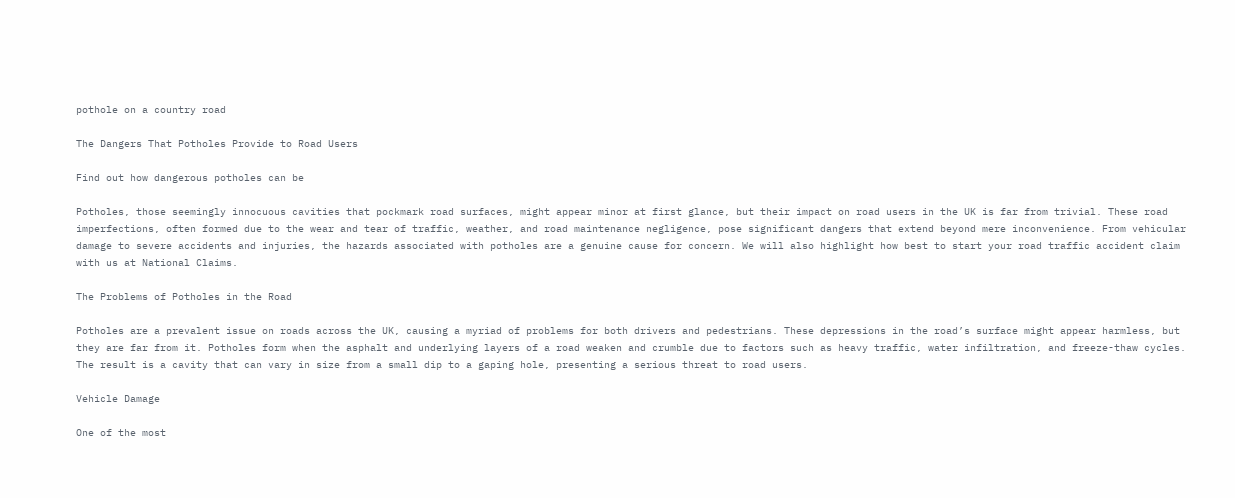pothole on a country road

The Dangers That Potholes Provide to Road Users

Find out how dangerous potholes can be

Potholes, those seemingly innocuous cavities that pockmark road surfaces, might appear minor at first glance, but their impact on road users in the UK is far from trivial. These road imperfections, often formed due to the wear and tear of traffic, weather, and road maintenance negligence, pose significant dangers that extend beyond mere inconvenience. From vehicular damage to severe accidents and injuries, the hazards associated with potholes are a genuine cause for concern. We will also highlight how best to start your road traffic accident claim with us at National Claims.

The Problems of Potholes in the Road

Potholes are a prevalent issue on roads across the UK, causing a myriad of problems for both drivers and pedestrians. These depressions in the road’s surface might appear harmless, but they are far from it. Potholes form when the asphalt and underlying layers of a road weaken and crumble due to factors such as heavy traffic, water infiltration, and freeze-thaw cycles. The result is a cavity that can vary in size from a small dip to a gaping hole, presenting a serious threat to road users.

Vehicle Damage

One of the most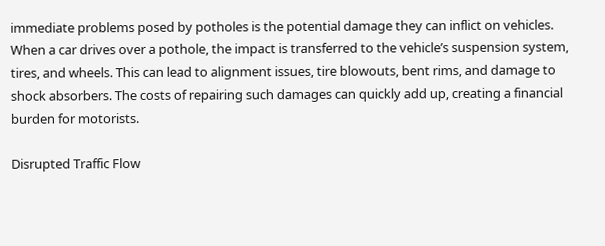immediate problems posed by potholes is the potential damage they can inflict on vehicles. When a car drives over a pothole, the impact is transferred to the vehicle’s suspension system, tires, and wheels. This can lead to alignment issues, tire blowouts, bent rims, and damage to shock absorbers. The costs of repairing such damages can quickly add up, creating a financial burden for motorists.

Disrupted Traffic Flow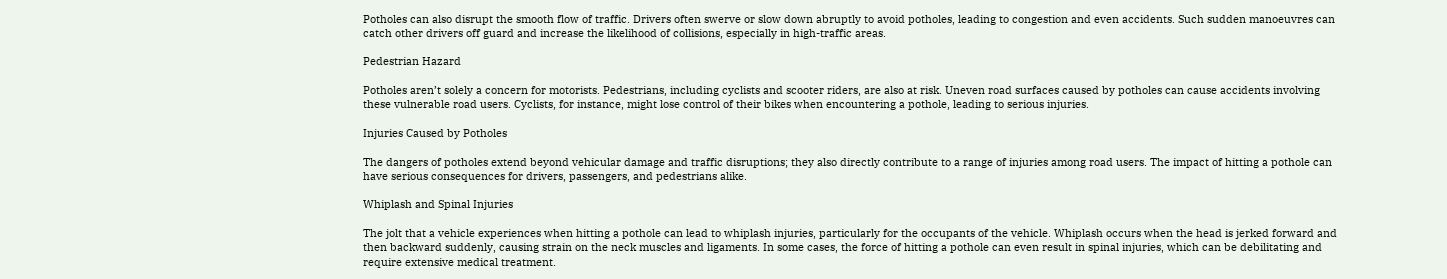Potholes can also disrupt the smooth flow of traffic. Drivers often swerve or slow down abruptly to avoid potholes, leading to congestion and even accidents. Such sudden manoeuvres can catch other drivers off guard and increase the likelihood of collisions, especially in high-traffic areas.

Pedestrian Hazard

Potholes aren’t solely a concern for motorists. Pedestrians, including cyclists and scooter riders, are also at risk. Uneven road surfaces caused by potholes can cause accidents involving these vulnerable road users. Cyclists, for instance, might lose control of their bikes when encountering a pothole, leading to serious injuries.

Injuries Caused by Potholes

The dangers of potholes extend beyond vehicular damage and traffic disruptions; they also directly contribute to a range of injuries among road users. The impact of hitting a pothole can have serious consequences for drivers, passengers, and pedestrians alike.

Whiplash and Spinal Injuries

The jolt that a vehicle experiences when hitting a pothole can lead to whiplash injuries, particularly for the occupants of the vehicle. Whiplash occurs when the head is jerked forward and then backward suddenly, causing strain on the neck muscles and ligaments. In some cases, the force of hitting a pothole can even result in spinal injuries, which can be debilitating and require extensive medical treatment.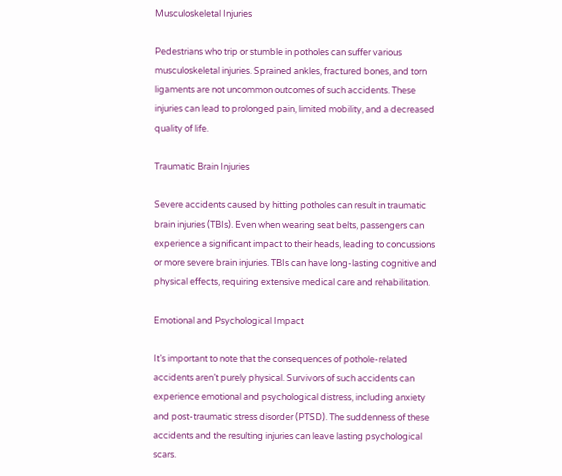Musculoskeletal Injuries

Pedestrians who trip or stumble in potholes can suffer various musculoskeletal injuries. Sprained ankles, fractured bones, and torn ligaments are not uncommon outcomes of such accidents. These injuries can lead to prolonged pain, limited mobility, and a decreased quality of life.

Traumatic Brain Injuries

Severe accidents caused by hitting potholes can result in traumatic brain injuries (TBIs). Even when wearing seat belts, passengers can experience a significant impact to their heads, leading to concussions or more severe brain injuries. TBIs can have long-lasting cognitive and physical effects, requiring extensive medical care and rehabilitation.

Emotional and Psychological Impact

It’s important to note that the consequences of pothole-related accidents aren’t purely physical. Survivors of such accidents can experience emotional and psychological distress, including anxiety and post-traumatic stress disorder (PTSD). The suddenness of these accidents and the resulting injuries can leave lasting psychological scars.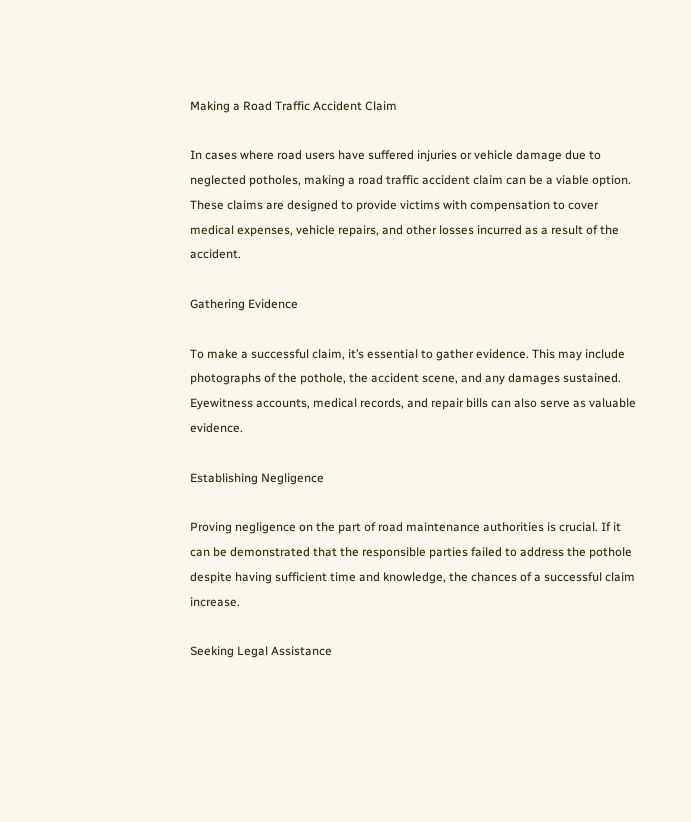Making a Road Traffic Accident Claim

In cases where road users have suffered injuries or vehicle damage due to neglected potholes, making a road traffic accident claim can be a viable option. These claims are designed to provide victims with compensation to cover medical expenses, vehicle repairs, and other losses incurred as a result of the accident.

Gathering Evidence

To make a successful claim, it’s essential to gather evidence. This may include photographs of the pothole, the accident scene, and any damages sustained. Eyewitness accounts, medical records, and repair bills can also serve as valuable evidence.

Establishing Negligence

Proving negligence on the part of road maintenance authorities is crucial. If it can be demonstrated that the responsible parties failed to address the pothole despite having sufficient time and knowledge, the chances of a successful claim increase.

Seeking Legal Assistance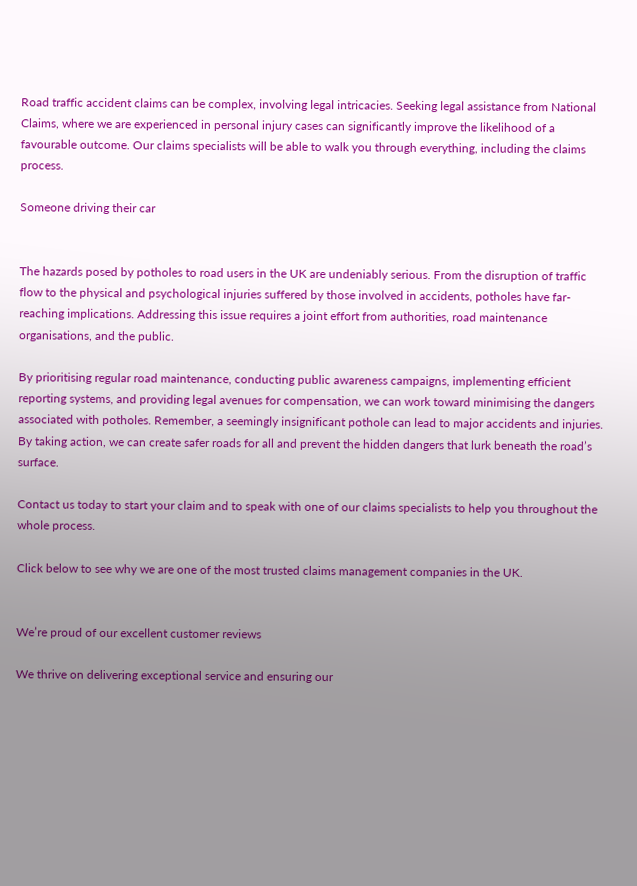Road traffic accident claims can be complex, involving legal intricacies. Seeking legal assistance from National Claims, where we are experienced in personal injury cases can significantly improve the likelihood of a favourable outcome. Our claims specialists will be able to walk you through everything, including the claims process.

Someone driving their car


The hazards posed by potholes to road users in the UK are undeniably serious. From the disruption of traffic flow to the physical and psychological injuries suffered by those involved in accidents, potholes have far-reaching implications. Addressing this issue requires a joint effort from authorities, road maintenance organisations, and the public.

By prioritising regular road maintenance, conducting public awareness campaigns, implementing efficient reporting systems, and providing legal avenues for compensation, we can work toward minimising the dangers associated with potholes. Remember, a seemingly insignificant pothole can lead to major accidents and injuries. By taking action, we can create safer roads for all and prevent the hidden dangers that lurk beneath the road’s surface.

Contact us today to start your claim and to speak with one of our claims specialists to help you throughout the whole process.

Click below to see why we are one of the most trusted claims management companies in the UK.


We’re proud of our excellent customer reviews

We thrive on delivering exceptional service and ensuring our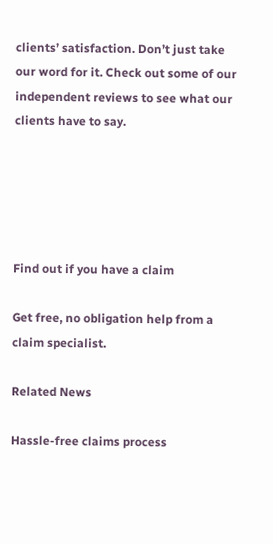clients’ satisfaction. Don’t just take our word for it. Check out some of our independent reviews to see what our clients have to say.





Find out if you have a claim

Get free, no obligation help from a claim specialist.

Related News

Hassle-free claims process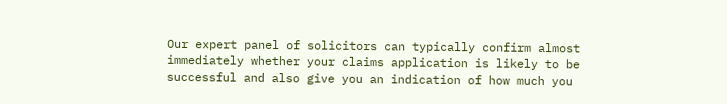Our expert panel of solicitors can typically confirm almost immediately whether your claims application is likely to be successful and also give you an indication of how much you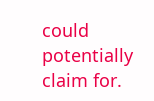could potentially claim for.